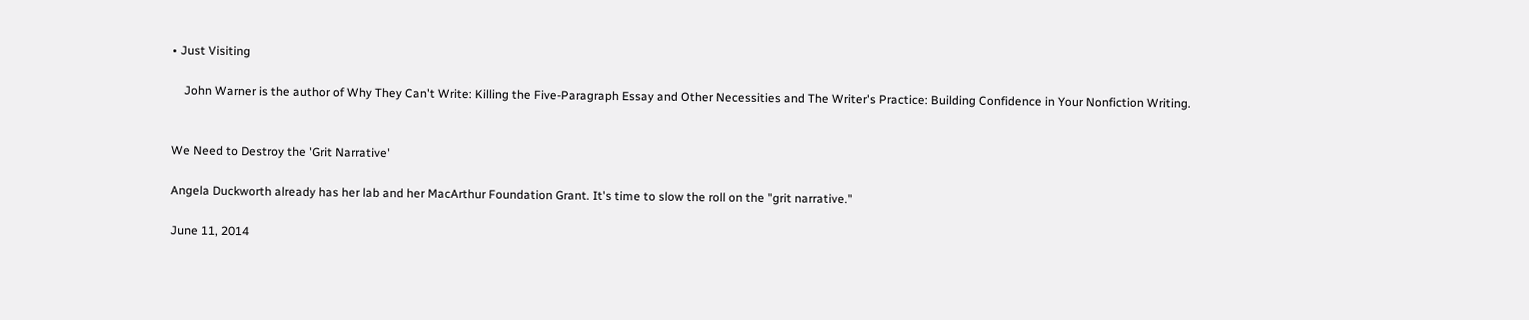• Just Visiting

    John Warner is the author of Why They Can't Write: Killing the Five-Paragraph Essay and Other Necessities and The Writer's Practice: Building Confidence in Your Nonfiction Writing.


We Need to Destroy the 'Grit Narrative'

Angela Duckworth already has her lab and her MacArthur Foundation Grant. It's time to slow the roll on the "grit narrative."

June 11, 2014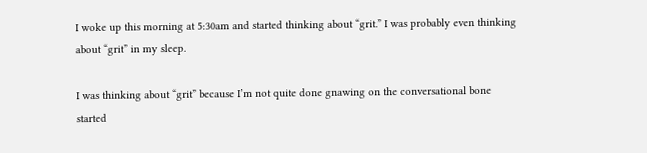I woke up this morning at 5:30am and started thinking about “grit.” I was probably even thinking about “grit” in my sleep.

I was thinking about “grit” because I’m not quite done gnawing on the conversational bone started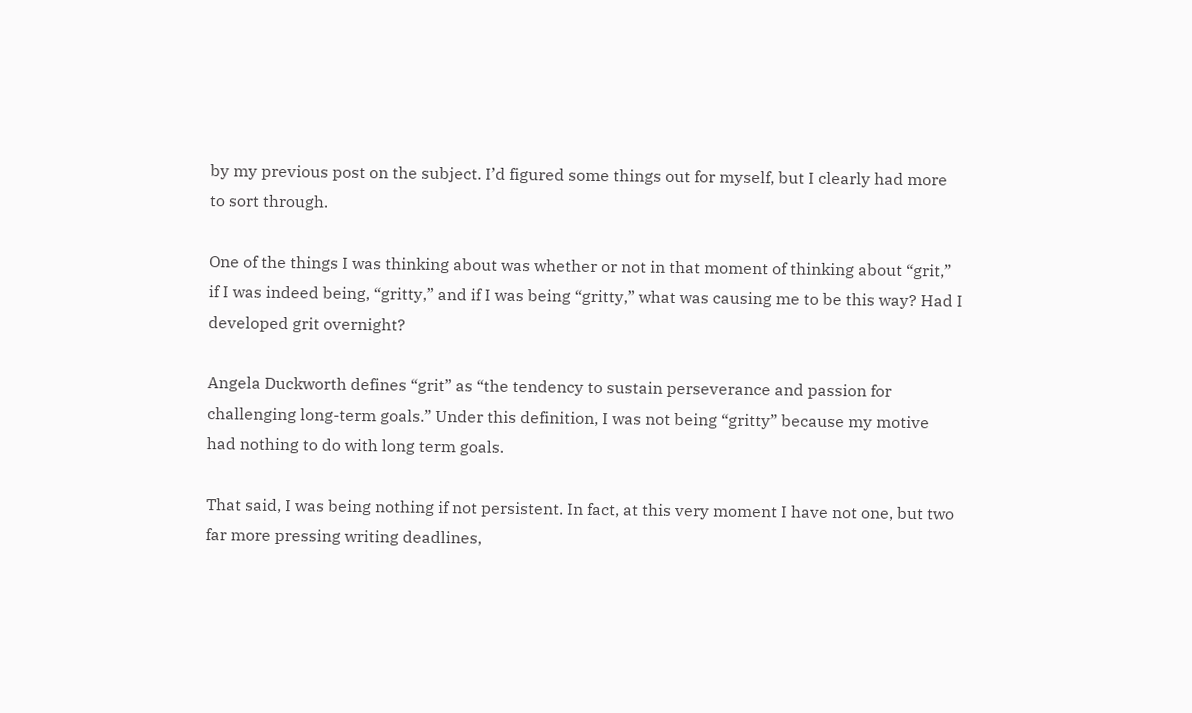by my previous post on the subject. I’d figured some things out for myself, but I clearly had more to sort through.

One of the things I was thinking about was whether or not in that moment of thinking about “grit,” if I was indeed being, “gritty,” and if I was being “gritty,” what was causing me to be this way? Had I developed grit overnight?

Angela Duckworth defines “grit” as “the tendency to sustain perseverance and passion for challenging long-term goals.” Under this definition, I was not being “gritty” because my motive had nothing to do with long term goals.

That said, I was being nothing if not persistent. In fact, at this very moment I have not one, but two far more pressing writing deadlines,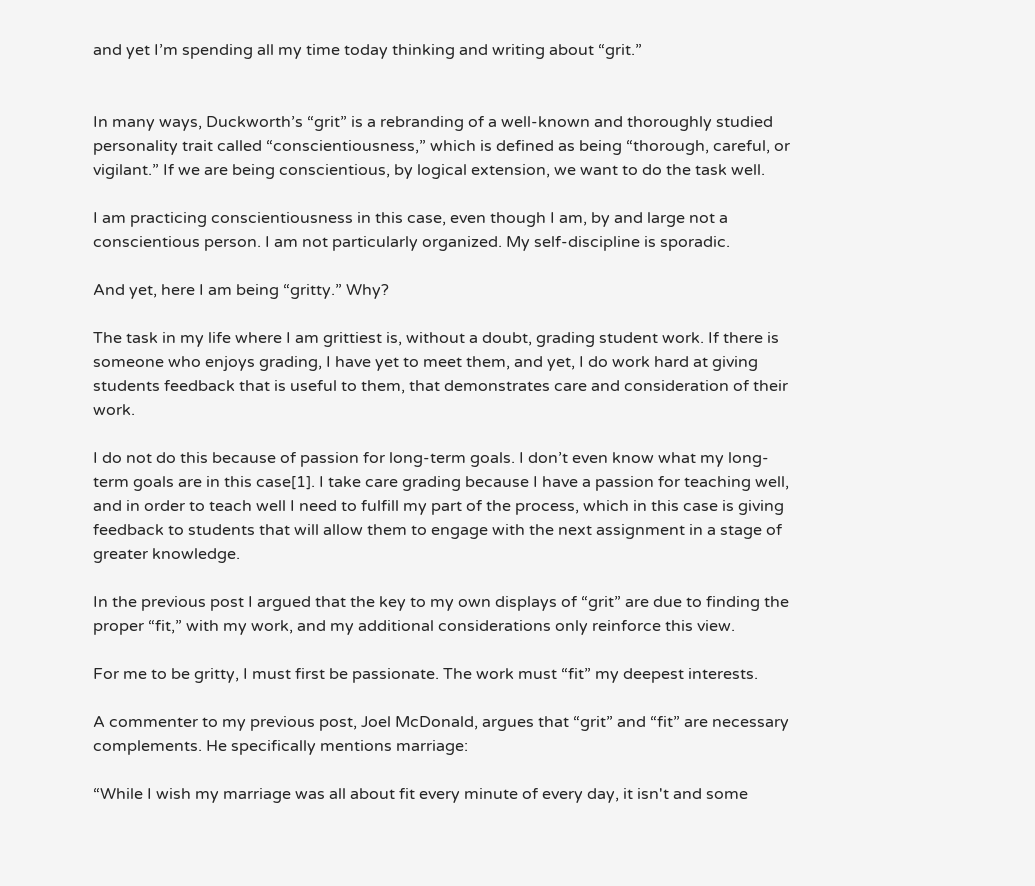and yet I’m spending all my time today thinking and writing about “grit.”


In many ways, Duckworth’s “grit” is a rebranding of a well-known and thoroughly studied personality trait called “conscientiousness,” which is defined as being “thorough, careful, or vigilant.” If we are being conscientious, by logical extension, we want to do the task well.

I am practicing conscientiousness in this case, even though I am, by and large not a conscientious person. I am not particularly organized. My self-discipline is sporadic.

And yet, here I am being “gritty.” Why?

The task in my life where I am grittiest is, without a doubt, grading student work. If there is someone who enjoys grading, I have yet to meet them, and yet, I do work hard at giving students feedback that is useful to them, that demonstrates care and consideration of their work.

I do not do this because of passion for long-term goals. I don’t even know what my long-term goals are in this case[1]. I take care grading because I have a passion for teaching well, and in order to teach well I need to fulfill my part of the process, which in this case is giving feedback to students that will allow them to engage with the next assignment in a stage of greater knowledge.

In the previous post I argued that the key to my own displays of “grit” are due to finding the proper “fit,” with my work, and my additional considerations only reinforce this view.

For me to be gritty, I must first be passionate. The work must “fit” my deepest interests.

A commenter to my previous post, Joel McDonald, argues that “grit” and “fit” are necessary complements. He specifically mentions marriage:

“While I wish my marriage was all about fit every minute of every day, it isn't and some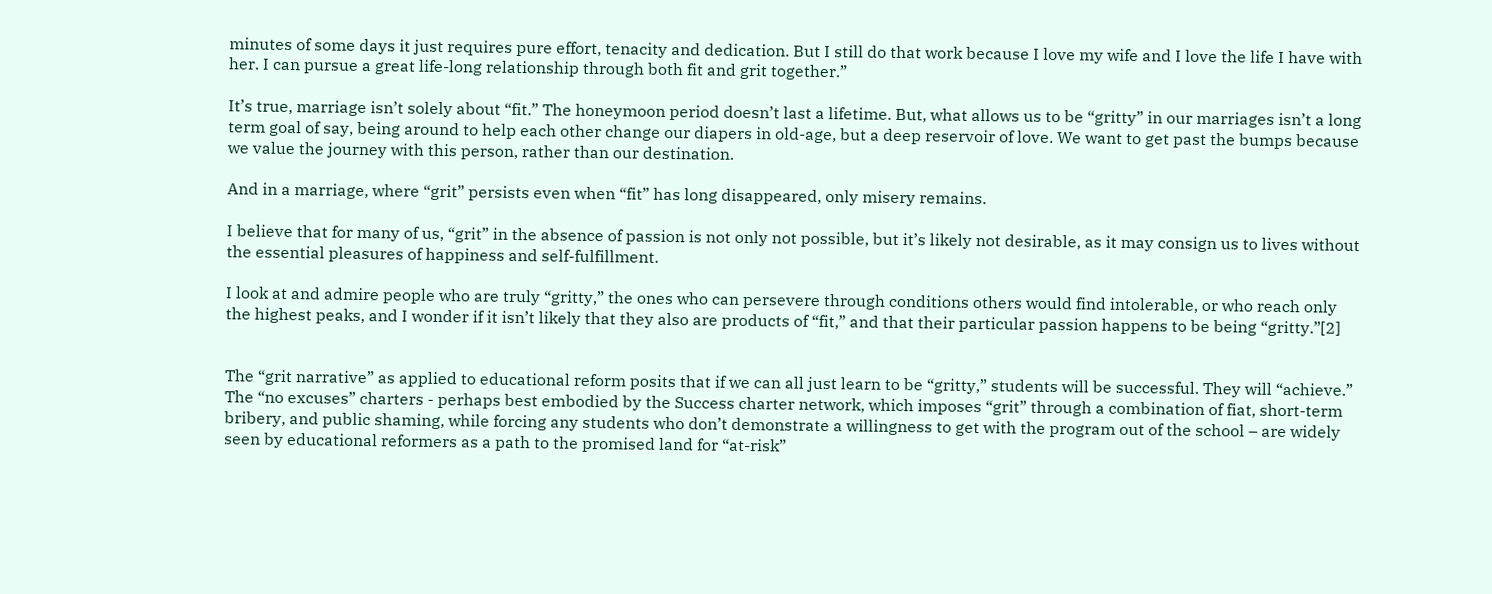minutes of some days it just requires pure effort, tenacity and dedication. But I still do that work because I love my wife and I love the life I have with her. I can pursue a great life-long relationship through both fit and grit together.”

It’s true, marriage isn’t solely about “fit.” The honeymoon period doesn’t last a lifetime. But, what allows us to be “gritty” in our marriages isn’t a long term goal of say, being around to help each other change our diapers in old-age, but a deep reservoir of love. We want to get past the bumps because we value the journey with this person, rather than our destination.

And in a marriage, where “grit” persists even when “fit” has long disappeared, only misery remains.

I believe that for many of us, “grit” in the absence of passion is not only not possible, but it’s likely not desirable, as it may consign us to lives without the essential pleasures of happiness and self-fulfillment.

I look at and admire people who are truly “gritty,” the ones who can persevere through conditions others would find intolerable, or who reach only the highest peaks, and I wonder if it isn’t likely that they also are products of “fit,” and that their particular passion happens to be being “gritty.”[2]


The “grit narrative” as applied to educational reform posits that if we can all just learn to be “gritty,” students will be successful. They will “achieve.” The “no excuses” charters - perhaps best embodied by the Success charter network, which imposes “grit” through a combination of fiat, short-term bribery, and public shaming, while forcing any students who don’t demonstrate a willingness to get with the program out of the school – are widely seen by educational reformers as a path to the promised land for “at-risk”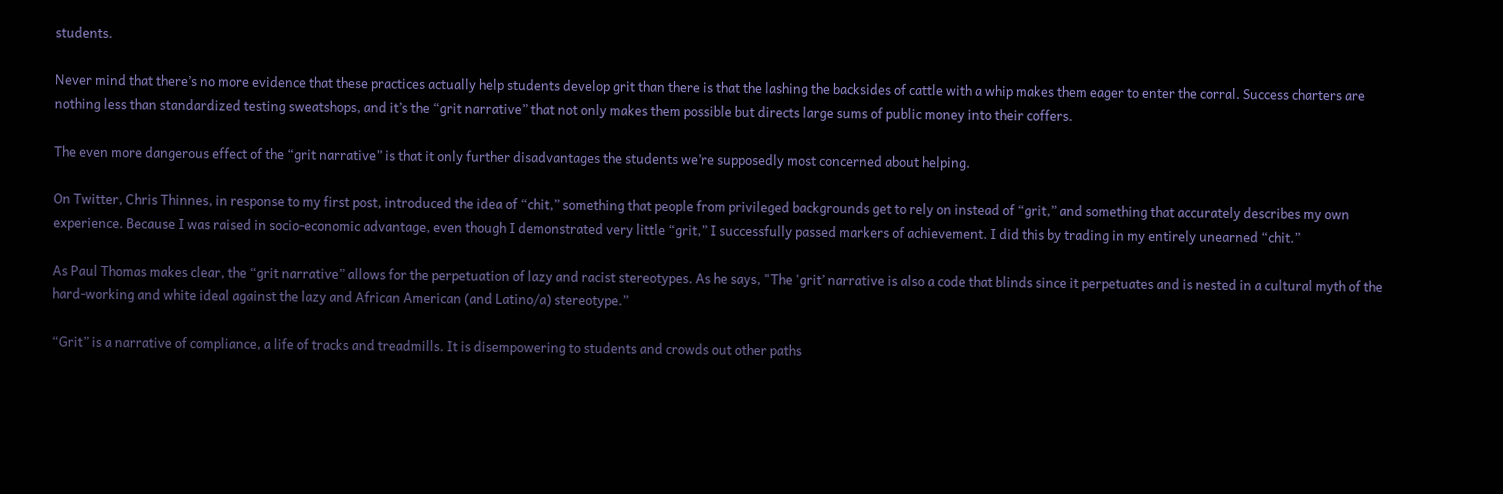students.

Never mind that there’s no more evidence that these practices actually help students develop grit than there is that the lashing the backsides of cattle with a whip makes them eager to enter the corral. Success charters are nothing less than standardized testing sweatshops, and it’s the “grit narrative” that not only makes them possible but directs large sums of public money into their coffers.

The even more dangerous effect of the “grit narrative” is that it only further disadvantages the students we’re supposedly most concerned about helping.

On Twitter, Chris Thinnes, in response to my first post, introduced the idea of “chit,” something that people from privileged backgrounds get to rely on instead of “grit,” and something that accurately describes my own experience. Because I was raised in socio-economic advantage, even though I demonstrated very little “grit,” I successfully passed markers of achievement. I did this by trading in my entirely unearned “chit.”

As Paul Thomas makes clear, the “grit narrative” allows for the perpetuation of lazy and racist stereotypes. As he says, "The 'grit’ narrative is also a code that blinds since it perpetuates and is nested in a cultural myth of the hard-working and white ideal against the lazy and African American (and Latino/a) stereotype.”

“Grit” is a narrative of compliance, a life of tracks and treadmills. It is disempowering to students and crowds out other paths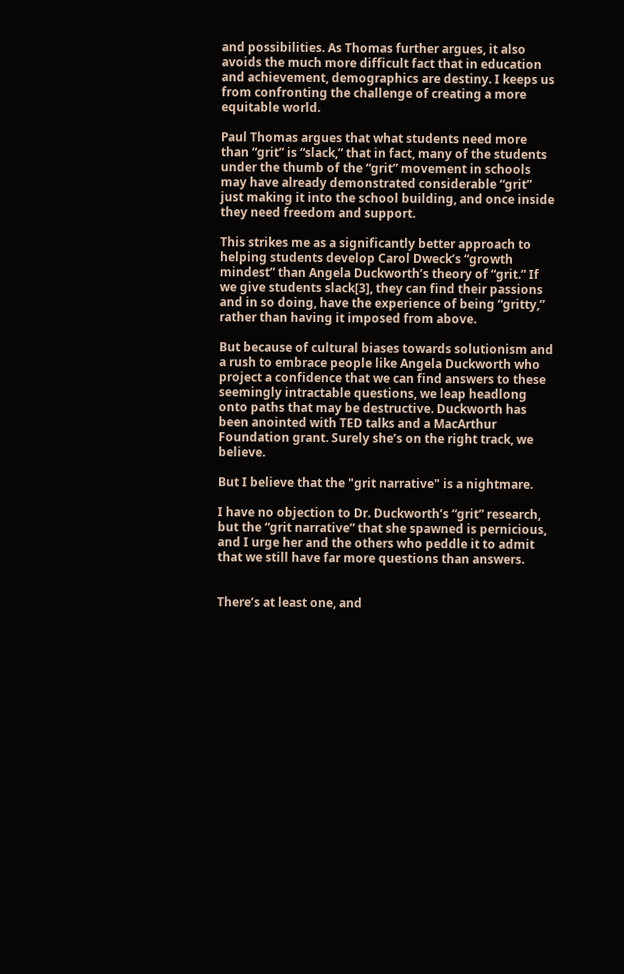and possibilities. As Thomas further argues, it also avoids the much more difficult fact that in education and achievement, demographics are destiny. I keeps us from confronting the challenge of creating a more equitable world.

Paul Thomas argues that what students need more than “grit” is “slack,” that in fact, many of the students under the thumb of the “grit” movement in schools may have already demonstrated considerable “grit” just making it into the school building, and once inside they need freedom and support.

This strikes me as a significantly better approach to helping students develop Carol Dweck’s “growth mindest” than Angela Duckworth’s theory of “grit.” If we give students slack[3], they can find their passions and in so doing, have the experience of being “gritty,” rather than having it imposed from above.

But because of cultural biases towards solutionism and a rush to embrace people like Angela Duckworth who project a confidence that we can find answers to these seemingly intractable questions, we leap headlong onto paths that may be destructive. Duckworth has been anointed with TED talks and a MacArthur Foundation grant. Surely she’s on the right track, we believe.

But I believe that the "grit narrative" is a nightmare.

I have no objection to Dr. Duckworth’s “grit” research, but the “grit narrative” that she spawned is pernicious, and I urge her and the others who peddle it to admit that we still have far more questions than answers.


There’s at least one, and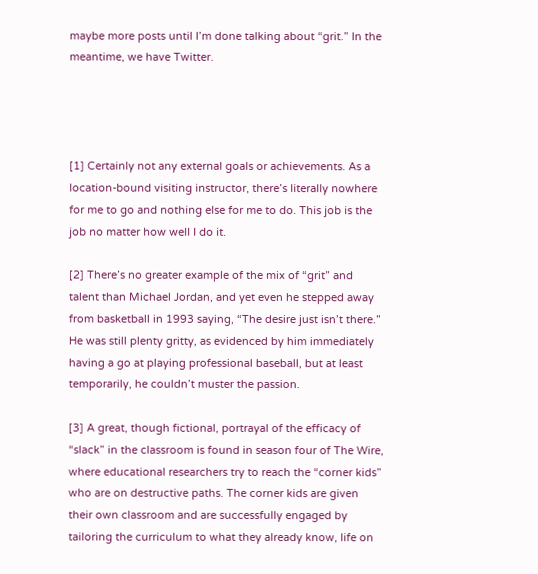maybe more posts until I’m done talking about “grit.” In the meantime, we have Twitter.




[1] Certainly not any external goals or achievements. As a location-bound visiting instructor, there’s literally nowhere for me to go and nothing else for me to do. This job is the job no matter how well I do it.

[2] There’s no greater example of the mix of “grit” and talent than Michael Jordan, and yet even he stepped away from basketball in 1993 saying, “The desire just isn’t there.” He was still plenty gritty, as evidenced by him immediately having a go at playing professional baseball, but at least temporarily, he couldn’t muster the passion.

[3] A great, though fictional, portrayal of the efficacy of “slack” in the classroom is found in season four of The Wire, where educational researchers try to reach the “corner kids”  who are on destructive paths. The corner kids are given their own classroom and are successfully engaged by tailoring the curriculum to what they already know, life on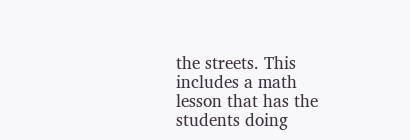the streets. This includes a math lesson that has the students doing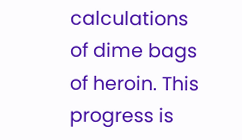calculations of dime bags of heroin. This progress is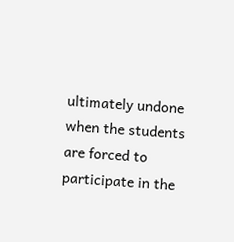ultimately undone when the students are forced to participate in the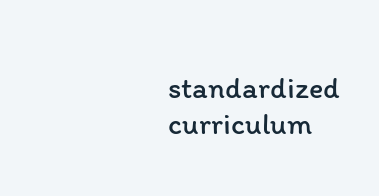standardized curriculum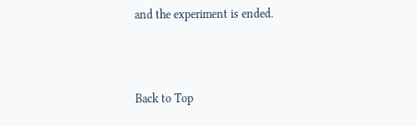and the experiment is ended.



Back to Top